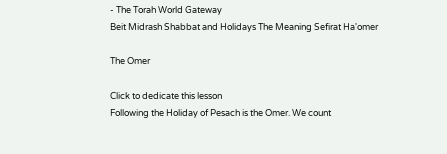- The Torah World Gateway
Beit Midrash Shabbat and Holidays The Meaning Sefirat Ha'omer

The Omer

Click to dedicate this lesson
Following the Holiday of Pesach is the Omer. We count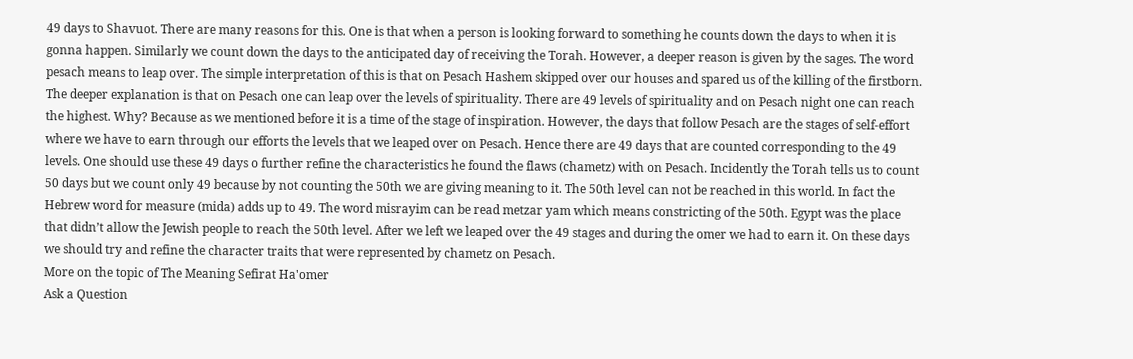49 days to Shavuot. There are many reasons for this. One is that when a person is looking forward to something he counts down the days to when it is gonna happen. Similarly we count down the days to the anticipated day of receiving the Torah. However, a deeper reason is given by the sages. The word pesach means to leap over. The simple interpretation of this is that on Pesach Hashem skipped over our houses and spared us of the killing of the firstborn. The deeper explanation is that on Pesach one can leap over the levels of spirituality. There are 49 levels of spirituality and on Pesach night one can reach the highest. Why? Because as we mentioned before it is a time of the stage of inspiration. However, the days that follow Pesach are the stages of self-effort where we have to earn through our efforts the levels that we leaped over on Pesach. Hence there are 49 days that are counted corresponding to the 49 levels. One should use these 49 days o further refine the characteristics he found the flaws (chametz) with on Pesach. Incidently the Torah tells us to count 50 days but we count only 49 because by not counting the 50th we are giving meaning to it. The 50th level can not be reached in this world. In fact the Hebrew word for measure (mida) adds up to 49. The word misrayim can be read metzar yam which means constricting of the 50th. Egypt was the place that didn’t allow the Jewish people to reach the 50th level. After we left we leaped over the 49 stages and during the omer we had to earn it. On these days we should try and refine the character traits that were represented by chametz on Pesach.
More on the topic of The Meaning Sefirat Ha'omer
Ask a Question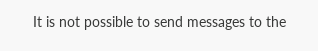It is not possible to send messages to the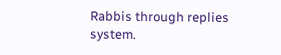Rabbis through replies system.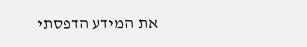את המידע הדפסתי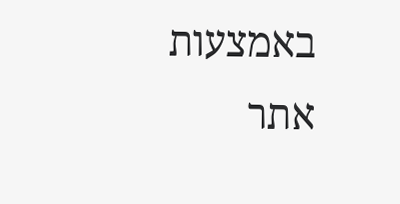באמצעות אתר